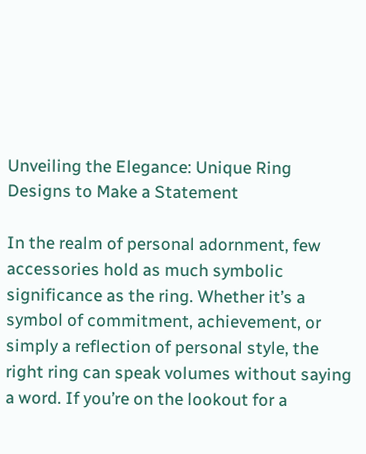Unveiling the Elegance: Unique Ring Designs to Make a Statement

In the realm of personal adornment, few accessories hold as much symbolic significance as the ring. Whether it’s a symbol of commitment, achievement, or simply a reflection of personal style, the right ring can speak volumes without saying a word. If you’re on the lookout for a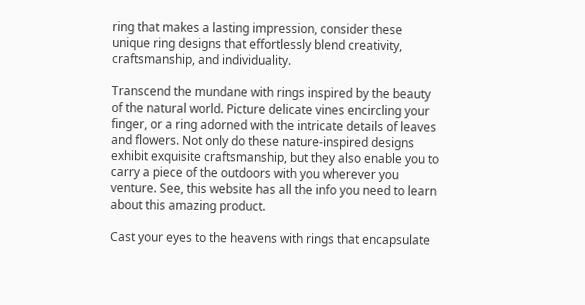ring that makes a lasting impression, consider these unique ring designs that effortlessly blend creativity, craftsmanship, and individuality.

Transcend the mundane with rings inspired by the beauty of the natural world. Picture delicate vines encircling your finger, or a ring adorned with the intricate details of leaves and flowers. Not only do these nature-inspired designs exhibit exquisite craftsmanship, but they also enable you to carry a piece of the outdoors with you wherever you venture. See, this website has all the info you need to learn about this amazing product.

Cast your eyes to the heavens with rings that encapsulate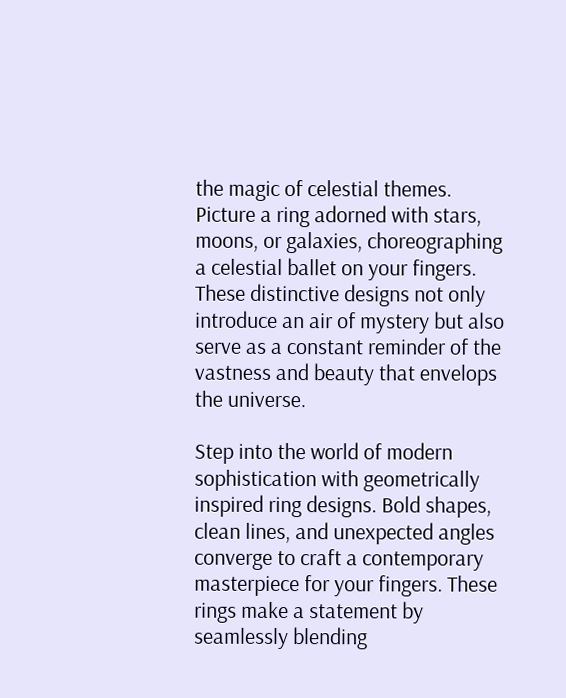the magic of celestial themes. Picture a ring adorned with stars, moons, or galaxies, choreographing a celestial ballet on your fingers. These distinctive designs not only introduce an air of mystery but also serve as a constant reminder of the vastness and beauty that envelops the universe.

Step into the world of modern sophistication with geometrically inspired ring designs. Bold shapes, clean lines, and unexpected angles converge to craft a contemporary masterpiece for your fingers. These rings make a statement by seamlessly blending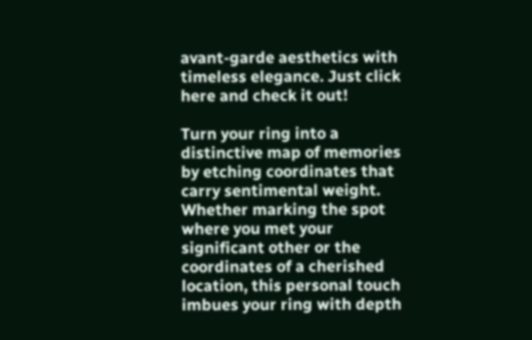avant-garde aesthetics with timeless elegance. Just click here and check it out!

Turn your ring into a distinctive map of memories by etching coordinates that carry sentimental weight. Whether marking the spot where you met your significant other or the coordinates of a cherished location, this personal touch imbues your ring with depth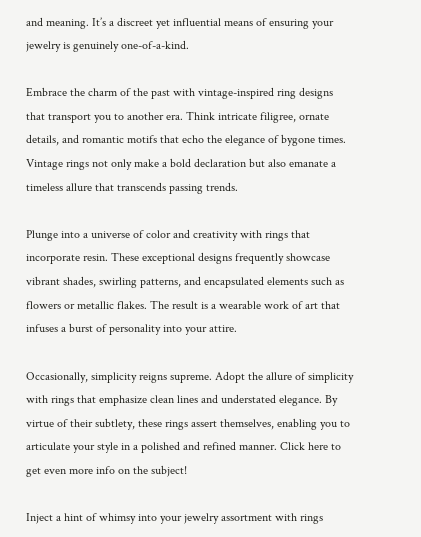and meaning. It’s a discreet yet influential means of ensuring your jewelry is genuinely one-of-a-kind.

Embrace the charm of the past with vintage-inspired ring designs that transport you to another era. Think intricate filigree, ornate details, and romantic motifs that echo the elegance of bygone times. Vintage rings not only make a bold declaration but also emanate a timeless allure that transcends passing trends.

Plunge into a universe of color and creativity with rings that incorporate resin. These exceptional designs frequently showcase vibrant shades, swirling patterns, and encapsulated elements such as flowers or metallic flakes. The result is a wearable work of art that infuses a burst of personality into your attire.

Occasionally, simplicity reigns supreme. Adopt the allure of simplicity with rings that emphasize clean lines and understated elegance. By virtue of their subtlety, these rings assert themselves, enabling you to articulate your style in a polished and refined manner. Click here to get even more info on the subject!

Inject a hint of whimsy into your jewelry assortment with rings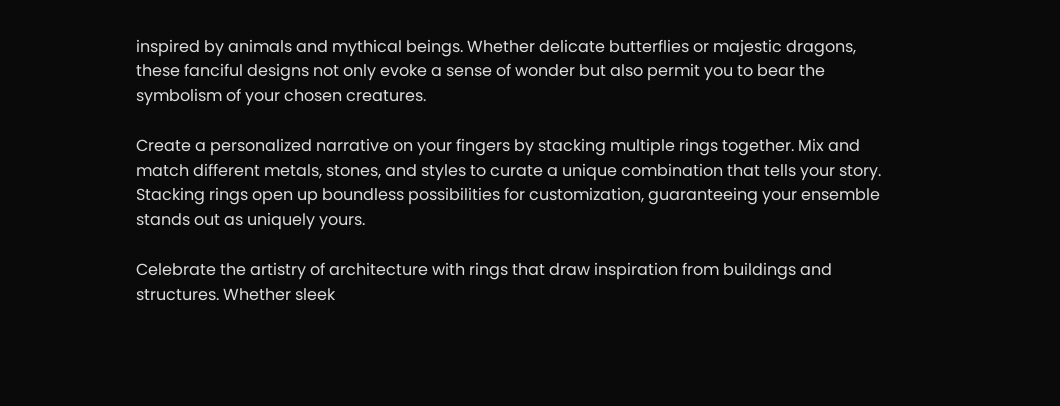inspired by animals and mythical beings. Whether delicate butterflies or majestic dragons, these fanciful designs not only evoke a sense of wonder but also permit you to bear the symbolism of your chosen creatures.

Create a personalized narrative on your fingers by stacking multiple rings together. Mix and match different metals, stones, and styles to curate a unique combination that tells your story. Stacking rings open up boundless possibilities for customization, guaranteeing your ensemble stands out as uniquely yours.

Celebrate the artistry of architecture with rings that draw inspiration from buildings and structures. Whether sleek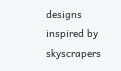designs inspired by skyscrapers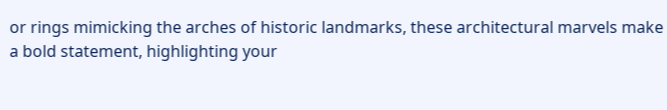or rings mimicking the arches of historic landmarks, these architectural marvels make a bold statement, highlighting your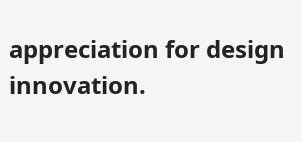appreciation for design innovation.